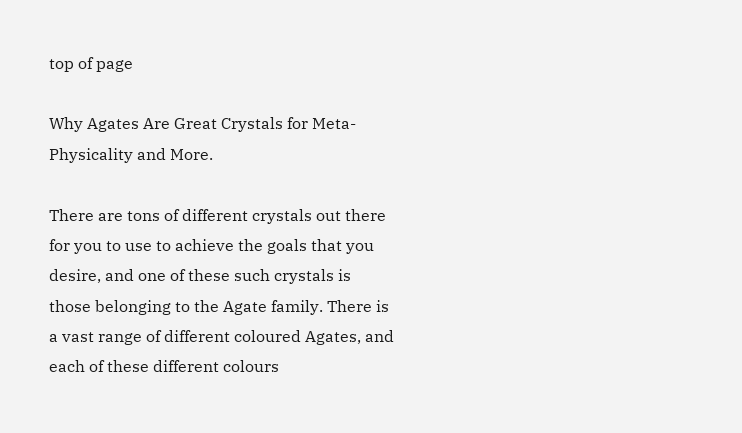top of page

Why Agates Are Great Crystals for Meta-Physicality and More.

There are tons of different crystals out there for you to use to achieve the goals that you desire, and one of these such crystals is those belonging to the Agate family. There is a vast range of different coloured Agates, and each of these different colours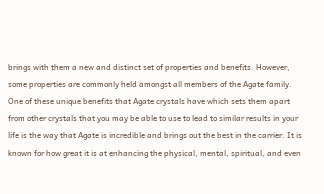brings with them a new and distinct set of properties and benefits. However, some properties are commonly held amongst all members of the Agate family. One of these unique benefits that Agate crystals have which sets them apart from other crystals that you may be able to use to lead to similar results in your life is the way that Agate is incredible and brings out the best in the carrier. It is known for how great it is at enhancing the physical, mental, spiritual, and even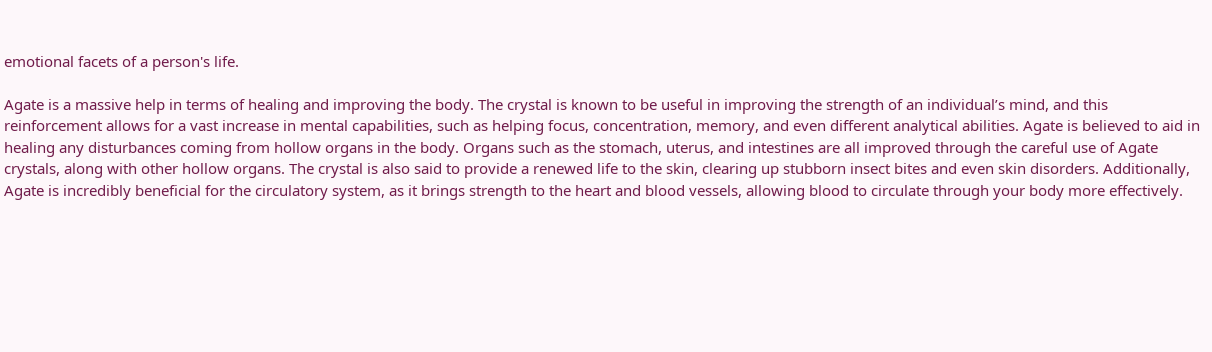emotional facets of a person's life.

Agate is a massive help in terms of healing and improving the body. The crystal is known to be useful in improving the strength of an individual’s mind, and this reinforcement allows for a vast increase in mental capabilities, such as helping focus, concentration, memory, and even different analytical abilities. Agate is believed to aid in healing any disturbances coming from hollow organs in the body. Organs such as the stomach, uterus, and intestines are all improved through the careful use of Agate crystals, along with other hollow organs. The crystal is also said to provide a renewed life to the skin, clearing up stubborn insect bites and even skin disorders. Additionally, Agate is incredibly beneficial for the circulatory system, as it brings strength to the heart and blood vessels, allowing blood to circulate through your body more effectively.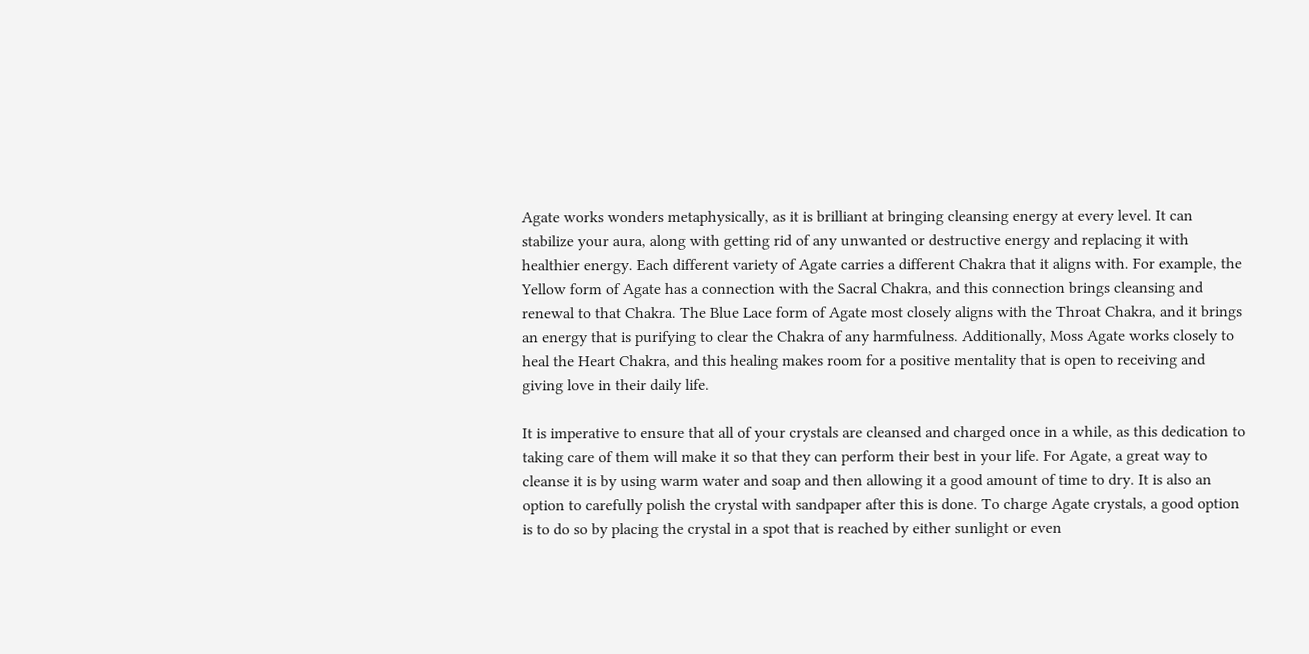Agate works wonders metaphysically, as it is brilliant at bringing cleansing energy at every level. It can stabilize your aura, along with getting rid of any unwanted or destructive energy and replacing it with healthier energy. Each different variety of Agate carries a different Chakra that it aligns with. For example, the Yellow form of Agate has a connection with the Sacral Chakra, and this connection brings cleansing and renewal to that Chakra. The Blue Lace form of Agate most closely aligns with the Throat Chakra, and it brings an energy that is purifying to clear the Chakra of any harmfulness. Additionally, Moss Agate works closely to heal the Heart Chakra, and this healing makes room for a positive mentality that is open to receiving and giving love in their daily life.

It is imperative to ensure that all of your crystals are cleansed and charged once in a while, as this dedication to taking care of them will make it so that they can perform their best in your life. For Agate, a great way to cleanse it is by using warm water and soap and then allowing it a good amount of time to dry. It is also an option to carefully polish the crystal with sandpaper after this is done. To charge Agate crystals, a good option is to do so by placing the crystal in a spot that is reached by either sunlight or even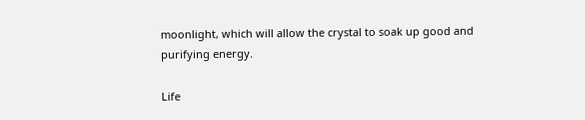moonlight, which will allow the crystal to soak up good and purifying energy.

Life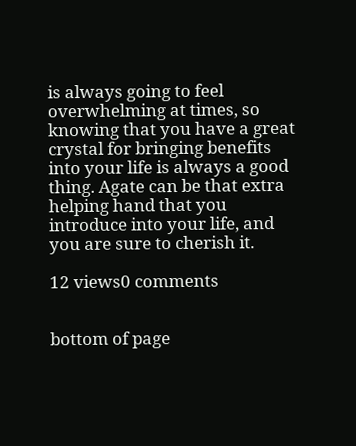is always going to feel overwhelming at times, so knowing that you have a great crystal for bringing benefits into your life is always a good thing. Agate can be that extra helping hand that you introduce into your life, and you are sure to cherish it.

12 views0 comments


bottom of page